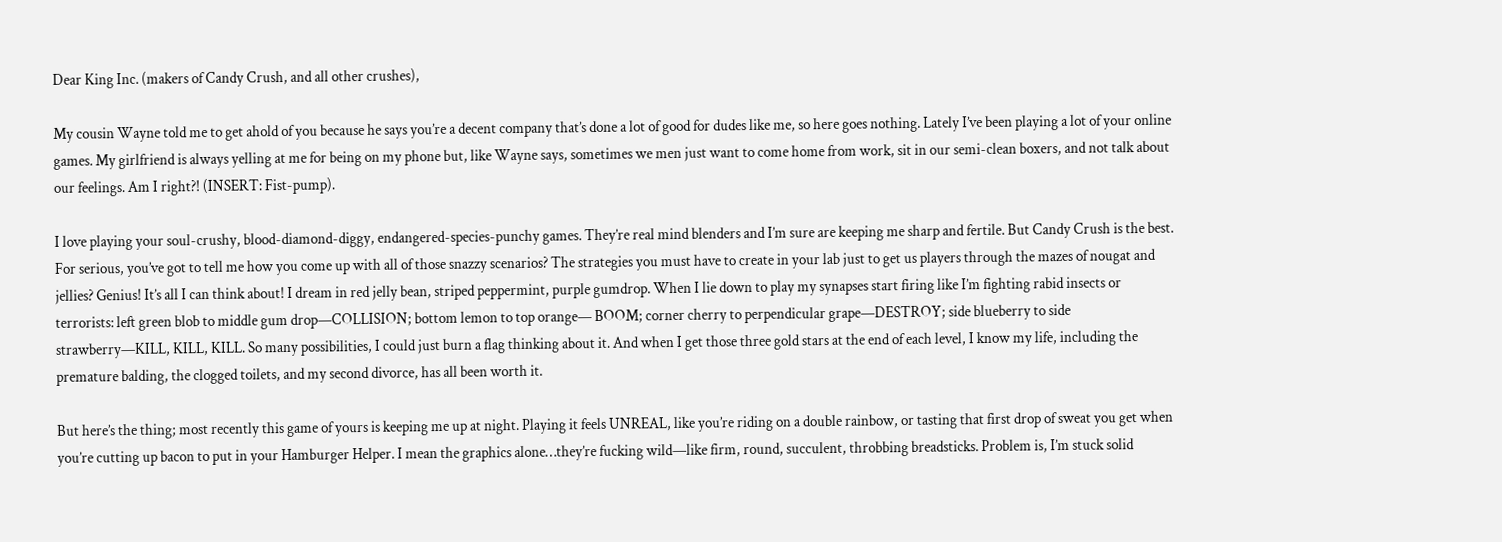Dear King Inc. (makers of Candy Crush, and all other crushes),

My cousin Wayne told me to get ahold of you because he says you’re a decent company that’s done a lot of good for dudes like me, so here goes nothing. Lately I’ve been playing a lot of your online games. My girlfriend is always yelling at me for being on my phone but, like Wayne says, sometimes we men just want to come home from work, sit in our semi-clean boxers, and not talk about our feelings. Am I right?! (INSERT: Fist-pump).

I love playing your soul-crushy, blood-diamond-diggy, endangered-species-punchy games. They’re real mind blenders and I’m sure are keeping me sharp and fertile. But Candy Crush is the best. For serious, you’ve got to tell me how you come up with all of those snazzy scenarios? The strategies you must have to create in your lab just to get us players through the mazes of nougat and jellies? Genius! It’s all I can think about! I dream in red jelly bean, striped peppermint, purple gumdrop. When I lie down to play my synapses start firing like I’m fighting rabid insects or terrorists: left green blob to middle gum drop—COLLISION; bottom lemon to top orange— BOOM; corner cherry to perpendicular grape—DESTROY; side blueberry to side strawberry—KILL, KILL, KILL. So many possibilities, I could just burn a flag thinking about it. And when I get those three gold stars at the end of each level, I know my life, including the premature balding, the clogged toilets, and my second divorce, has all been worth it.

But here’s the thing; most recently this game of yours is keeping me up at night. Playing it feels UNREAL, like you’re riding on a double rainbow, or tasting that first drop of sweat you get when you’re cutting up bacon to put in your Hamburger Helper. I mean the graphics alone…they’re fucking wild—like firm, round, succulent, throbbing breadsticks. Problem is, I’m stuck solid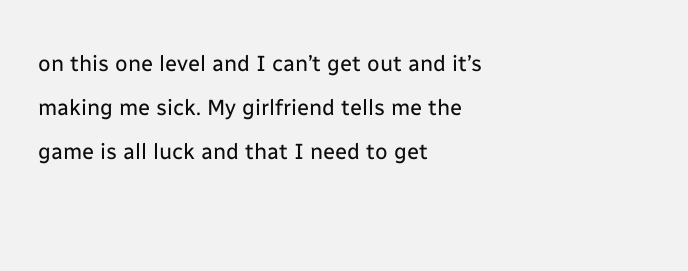on this one level and I can’t get out and it’s making me sick. My girlfriend tells me the game is all luck and that I need to get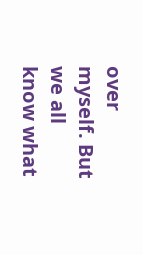over myself. But we all know what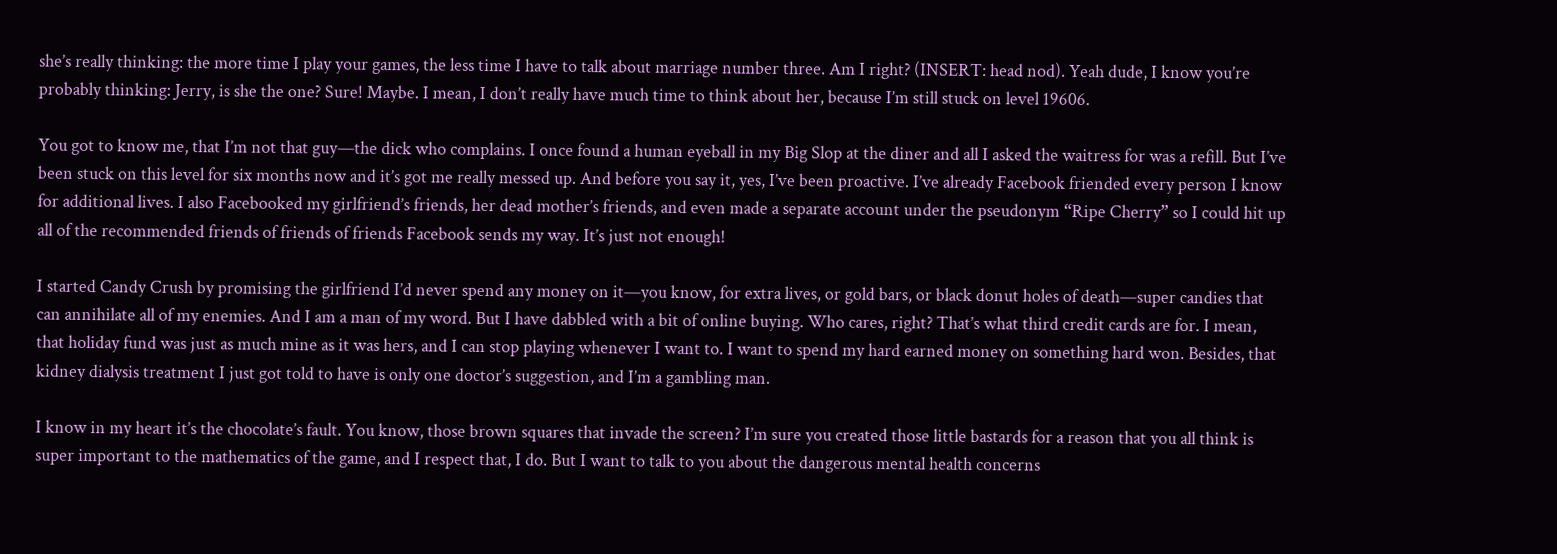she’s really thinking: the more time I play your games, the less time I have to talk about marriage number three. Am I right? (INSERT: head nod). Yeah dude, I know you’re probably thinking: Jerry, is she the one? Sure! Maybe. I mean, I don’t really have much time to think about her, because I’m still stuck on level 19606.

You got to know me, that I’m not that guy—the dick who complains. I once found a human eyeball in my Big Slop at the diner and all I asked the waitress for was a refill. But I’ve been stuck on this level for six months now and it’s got me really messed up. And before you say it, yes, I’ve been proactive. I’ve already Facebook friended every person I know for additional lives. I also Facebooked my girlfriend’s friends, her dead mother’s friends, and even made a separate account under the pseudonym “Ripe Cherry” so I could hit up all of the recommended friends of friends of friends Facebook sends my way. It’s just not enough!

I started Candy Crush by promising the girlfriend I’d never spend any money on it—you know, for extra lives, or gold bars, or black donut holes of death—super candies that can annihilate all of my enemies. And I am a man of my word. But I have dabbled with a bit of online buying. Who cares, right? That’s what third credit cards are for. I mean, that holiday fund was just as much mine as it was hers, and I can stop playing whenever I want to. I want to spend my hard earned money on something hard won. Besides, that kidney dialysis treatment I just got told to have is only one doctor’s suggestion, and I’m a gambling man.

I know in my heart it’s the chocolate’s fault. You know, those brown squares that invade the screen? I’m sure you created those little bastards for a reason that you all think is super important to the mathematics of the game, and I respect that, I do. But I want to talk to you about the dangerous mental health concerns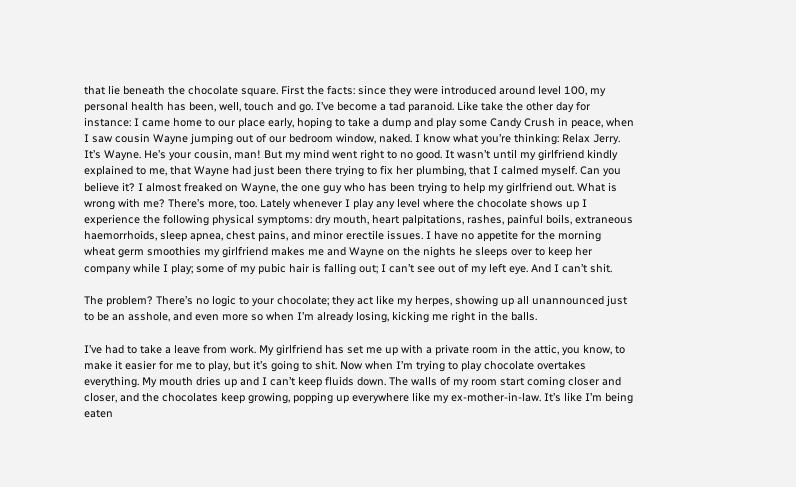that lie beneath the chocolate square. First the facts: since they were introduced around level 100, my personal health has been, well, touch and go. I’ve become a tad paranoid. Like take the other day for instance: I came home to our place early, hoping to take a dump and play some Candy Crush in peace, when I saw cousin Wayne jumping out of our bedroom window, naked. I know what you’re thinking: Relax Jerry. It’s Wayne. He’s your cousin, man! But my mind went right to no good. It wasn’t until my girlfriend kindly explained to me, that Wayne had just been there trying to fix her plumbing, that I calmed myself. Can you believe it? I almost freaked on Wayne, the one guy who has been trying to help my girlfriend out. What is wrong with me? There’s more, too. Lately whenever I play any level where the chocolate shows up I experience the following physical symptoms: dry mouth, heart palpitations, rashes, painful boils, extraneous haemorrhoids, sleep apnea, chest pains, and minor erectile issues. I have no appetite for the morning wheat germ smoothies my girlfriend makes me and Wayne on the nights he sleeps over to keep her company while I play; some of my pubic hair is falling out; I can’t see out of my left eye. And I can’t shit.

The problem? There’s no logic to your chocolate; they act like my herpes, showing up all unannounced just to be an asshole, and even more so when I’m already losing, kicking me right in the balls.

I’ve had to take a leave from work. My girlfriend has set me up with a private room in the attic, you know, to make it easier for me to play, but it’s going to shit. Now when I’m trying to play chocolate overtakes everything. My mouth dries up and I can’t keep fluids down. The walls of my room start coming closer and closer, and the chocolates keep growing, popping up everywhere like my ex-mother-in-law. It’s like I’m being eaten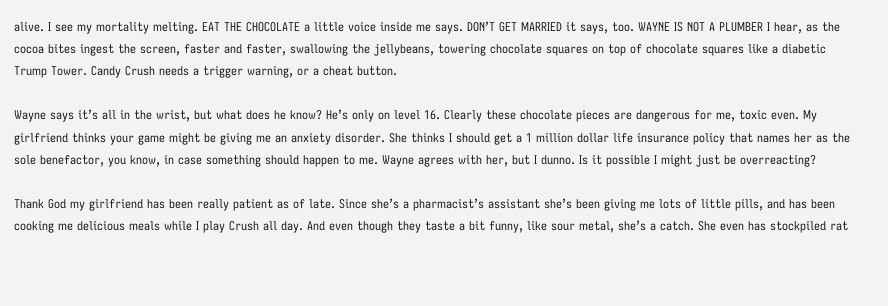alive. I see my mortality melting. EAT THE CHOCOLATE a little voice inside me says. DON’T GET MARRIED it says, too. WAYNE IS NOT A PLUMBER I hear, as the cocoa bites ingest the screen, faster and faster, swallowing the jellybeans, towering chocolate squares on top of chocolate squares like a diabetic Trump Tower. Candy Crush needs a trigger warning, or a cheat button.

Wayne says it’s all in the wrist, but what does he know? He’s only on level 16. Clearly these chocolate pieces are dangerous for me, toxic even. My girlfriend thinks your game might be giving me an anxiety disorder. She thinks I should get a 1 million dollar life insurance policy that names her as the sole benefactor, you know, in case something should happen to me. Wayne agrees with her, but I dunno. Is it possible I might just be overreacting?

Thank God my girlfriend has been really patient as of late. Since she’s a pharmacist’s assistant she’s been giving me lots of little pills, and has been cooking me delicious meals while I play Crush all day. And even though they taste a bit funny, like sour metal, she’s a catch. She even has stockpiled rat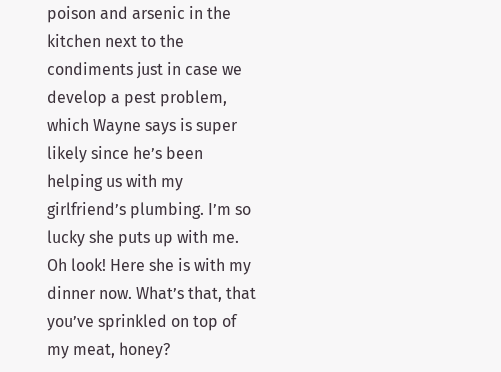poison and arsenic in the kitchen next to the condiments just in case we develop a pest problem, which Wayne says is super likely since he’s been helping us with my girlfriend’s plumbing. I’m so lucky she puts up with me. Oh look! Here she is with my dinner now. What’s that, that you’ve sprinkled on top of my meat, honey?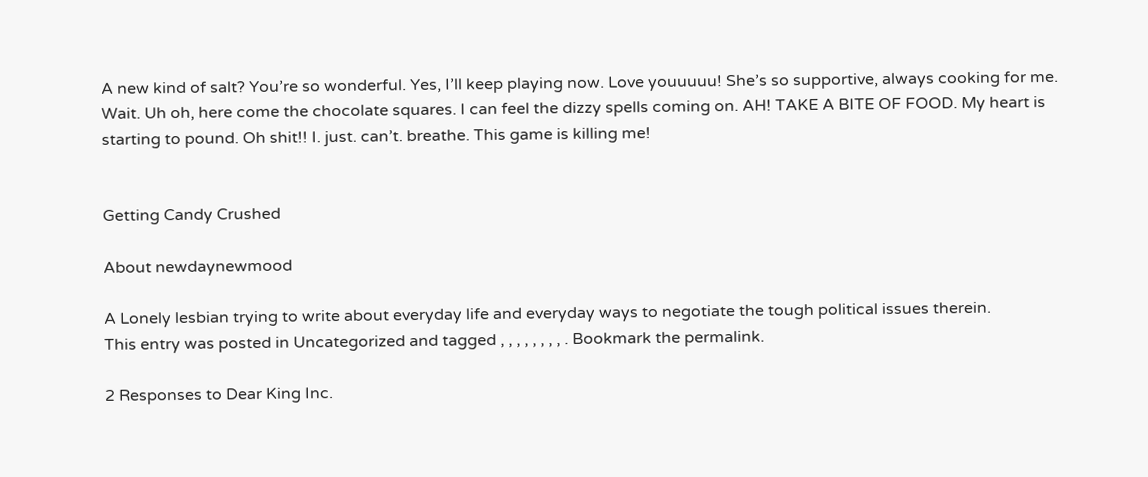A new kind of salt? You’re so wonderful. Yes, I’ll keep playing now. Love youuuuu! She’s so supportive, always cooking for me. Wait. Uh oh, here come the chocolate squares. I can feel the dizzy spells coming on. AH! TAKE A BITE OF FOOD. My heart is starting to pound. Oh shit!! I. just. can’t. breathe. This game is killing me!


Getting Candy Crushed

About newdaynewmood

A Lonely lesbian trying to write about everyday life and everyday ways to negotiate the tough political issues therein.
This entry was posted in Uncategorized and tagged , , , , , , , , . Bookmark the permalink.

2 Responses to Dear King Inc.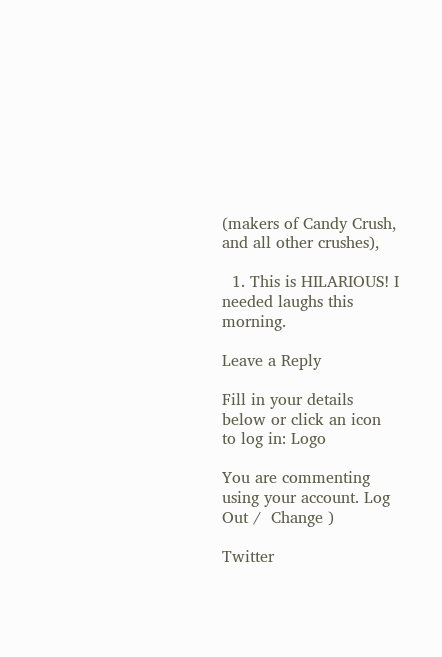(makers of Candy Crush, and all other crushes),

  1. This is HILARIOUS! I needed laughs this morning.

Leave a Reply

Fill in your details below or click an icon to log in: Logo

You are commenting using your account. Log Out /  Change )

Twitter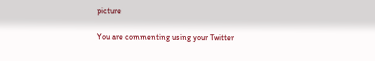picture

You are commenting using your Twitter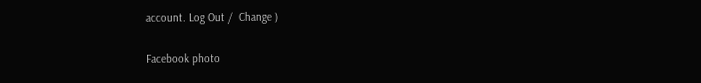account. Log Out /  Change )

Facebook photo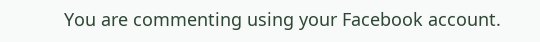You are commenting using your Facebook account.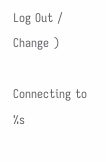Log Out /  Change )

Connecting to %s